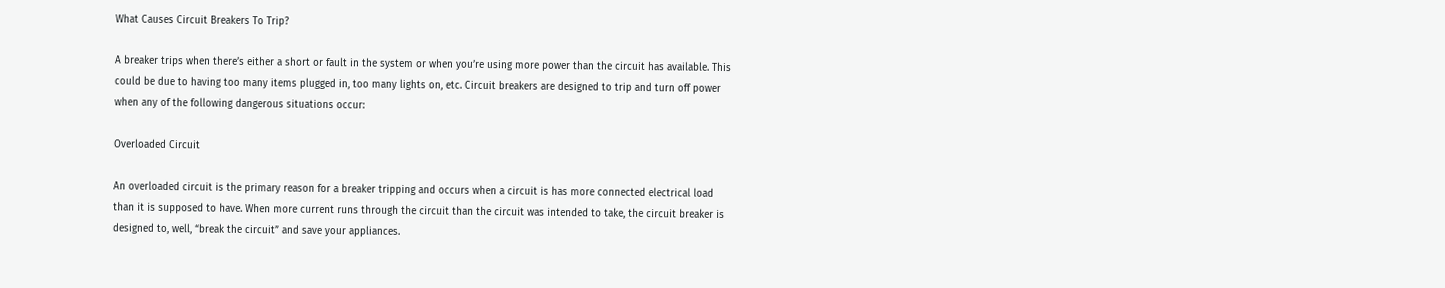What Causes Circuit Breakers To Trip?

A breaker trips when there’s either a short or fault in the system or when you’re using more power than the circuit has available. This could be due to having too many items plugged in, too many lights on, etc. Circuit breakers are designed to trip and turn off power when any of the following dangerous situations occur:

Overloaded Circuit

An overloaded circuit is the primary reason for a breaker tripping and occurs when a circuit is has more connected electrical load than it is supposed to have. When more current runs through the circuit than the circuit was intended to take, the circuit breaker is designed to, well, “break the circuit” and save your appliances.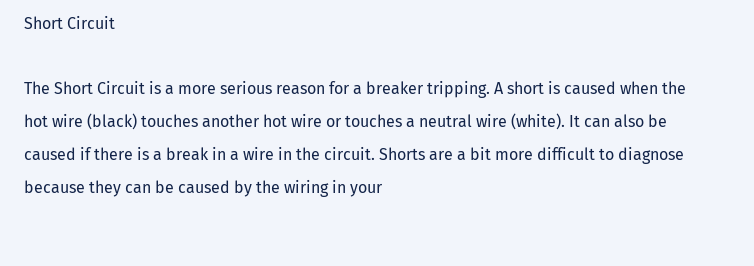Short Circuit

The Short Circuit is a more serious reason for a breaker tripping. A short is caused when the hot wire (black) touches another hot wire or touches a neutral wire (white). It can also be caused if there is a break in a wire in the circuit. Shorts are a bit more difficult to diagnose because they can be caused by the wiring in your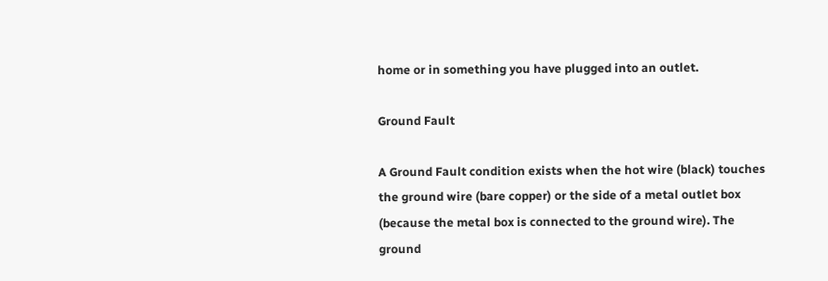home or in something you have plugged into an outlet.

Ground Fault

A Ground Fault condition exists when the hot wire (black) touches the ground wire (bare copper) or the side of a metal outlet box (because the metal box is connected to the ground wire). The ground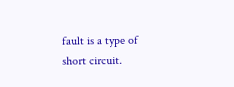fault is a type of short circuit.